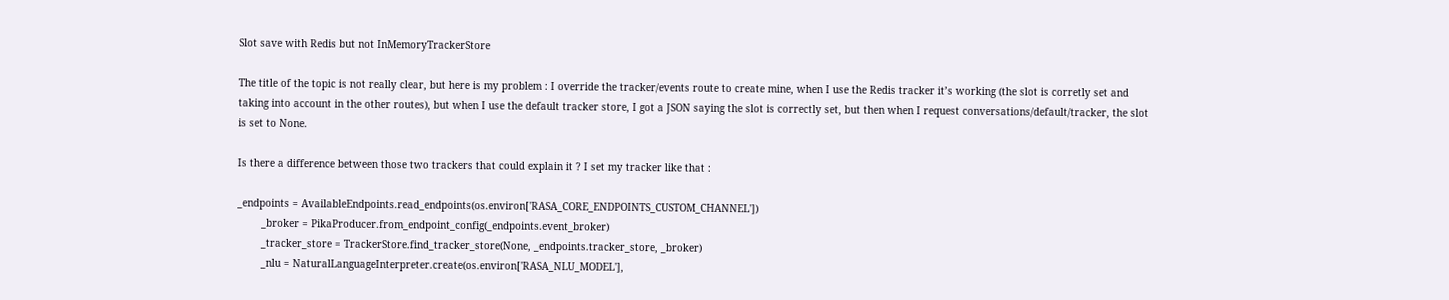Slot save with Redis but not InMemoryTrackerStore

The title of the topic is not really clear, but here is my problem : I override the tracker/events route to create mine, when I use the Redis tracker it’s working (the slot is corretly set and taking into account in the other routes), but when I use the default tracker store, I got a JSON saying the slot is correctly set, but then when I request conversations/default/tracker, the slot is set to None.

Is there a difference between those two trackers that could explain it ? I set my tracker like that :

_endpoints = AvailableEndpoints.read_endpoints(os.environ['RASA_CORE_ENDPOINTS_CUSTOM_CHANNEL'])
        _broker = PikaProducer.from_endpoint_config(_endpoints.event_broker)
        _tracker_store = TrackerStore.find_tracker_store(None, _endpoints.tracker_store, _broker)
        _nlu = NaturalLanguageInterpreter.create(os.environ['RASA_NLU_MODEL'],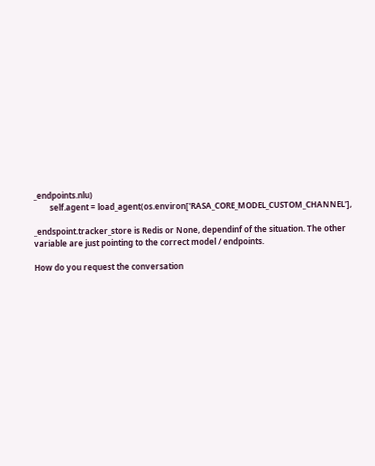_endpoints.nlu)
        self.agent = load_agent(os.environ['RASA_CORE_MODEL_CUSTOM_CHANNEL'],

_endspoint.tracker_store is Redis or None, dependinf of the situation. The other variable are just pointing to the correct model / endpoints.

How do you request the conversation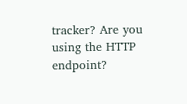tracker? Are you using the HTTP endpoint?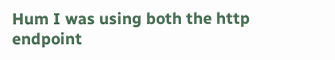Hum I was using both the http endpoint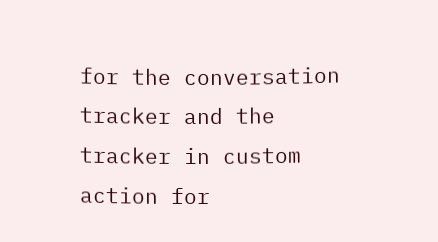for the conversation tracker and the tracker in custom action for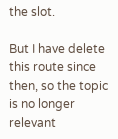the slot.

But I have delete this route since then, so the topic is no longer relevant